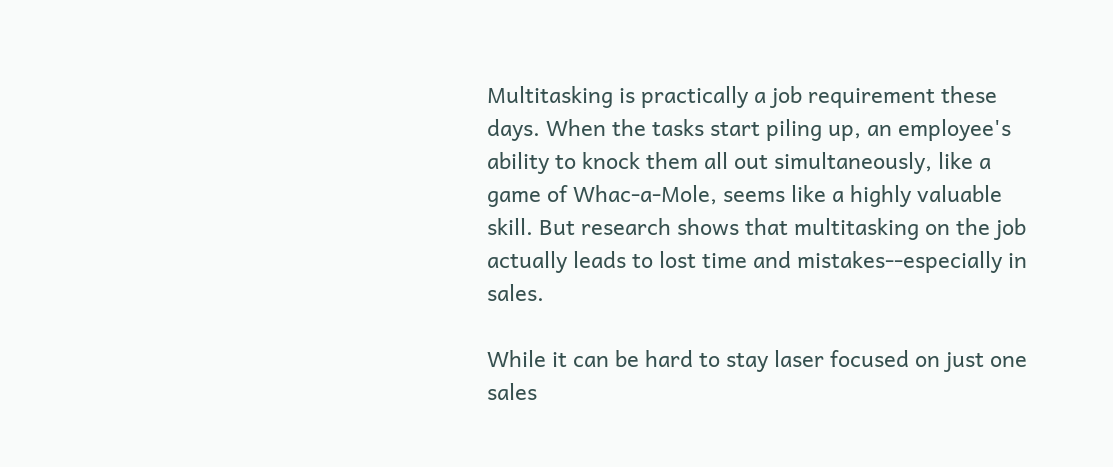Multitasking is practically a job requirement these days. When the tasks start piling up, an employee's ability to knock them all out simultaneously, like a game of Whac-a-Mole, seems like a highly valuable skill. But research shows that multitasking on the job actually leads to lost time and mistakes--especially in sales.

While it can be hard to stay laser focused on just one sales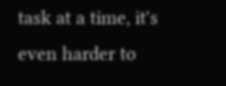task at a time, it's even harder to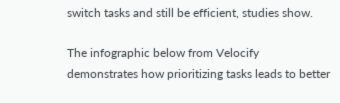switch tasks and still be efficient, studies show.

The infographic below from Velocify demonstrates how prioritizing tasks leads to better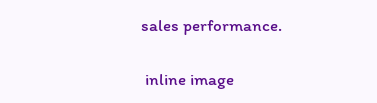sales performance.

 inline image